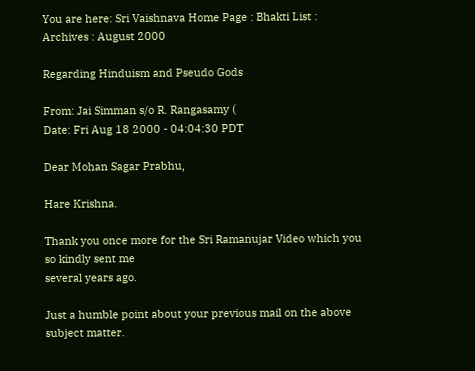You are here: Sri Vaishnava Home Page : Bhakti List : Archives : August 2000

Regarding Hinduism and Pseudo Gods

From: Jai Simman s/o R. Rangasamy (
Date: Fri Aug 18 2000 - 04:04:30 PDT

Dear Mohan Sagar Prabhu,

Hare Krishna.

Thank you once more for the Sri Ramanujar Video which you so kindly sent me
several years ago.

Just a humble point about your previous mail on the above subject matter.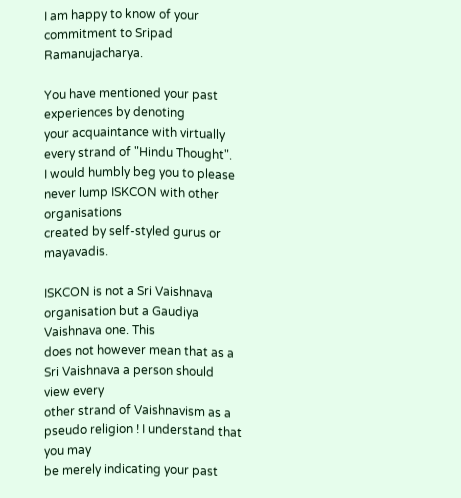I am happy to know of your commitment to Sripad Ramanujacharya.

You have mentioned your past experiences by denoting
your acquaintance with virtually every strand of "Hindu Thought".
I would humbly beg you to please never lump ISKCON with other organisations
created by self-styled gurus or mayavadis.

ISKCON is not a Sri Vaishnava organisation but a Gaudiya Vaishnava one. This
does not however mean that as a Sri Vaishnava a person should view every
other strand of Vaishnavism as a pseudo religion ! I understand that you may
be merely indicating your past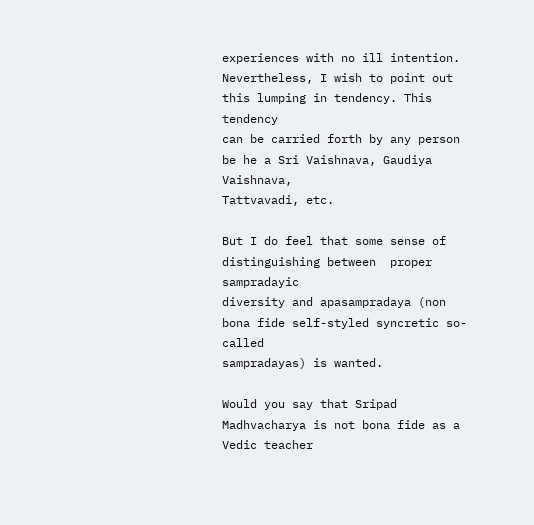experiences with no ill intention.
Nevertheless, I wish to point out this lumping in tendency. This tendency
can be carried forth by any person be he a Sri Vaishnava, Gaudiya Vaishnava,
Tattvavadi, etc.

But I do feel that some sense of distinguishing between  proper sampradayic
diversity and apasampradaya (non bona fide self-styled syncretic so-called
sampradayas) is wanted.

Would you say that Sripad Madhvacharya is not bona fide as a Vedic teacher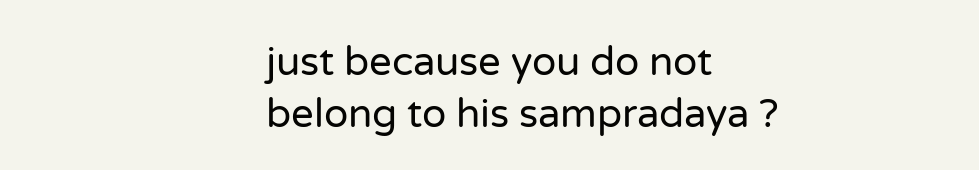just because you do not belong to his sampradaya ?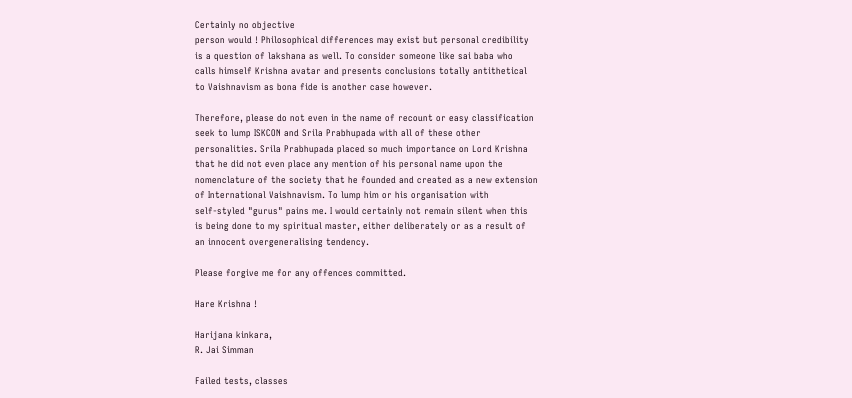Certainly no objective
person would ! Philosophical differences may exist but personal credibility
is a question of lakshana as well. To consider someone like sai baba who
calls himself Krishna avatar and presents conclusions totally antithetical
to Vaishnavism as bona fide is another case however.

Therefore, please do not even in the name of recount or easy classification
seek to lump ISKCON and Srila Prabhupada with all of these other
personalities. Srila Prabhupada placed so much importance on Lord Krishna
that he did not even place any mention of his personal name upon the
nomenclature of the society that he founded and created as a new extension
of International Vaishnavism. To lump him or his organisation with
self-styled "gurus" pains me. I would certainly not remain silent when this
is being done to my spiritual master, either deliberately or as a result of
an innocent overgeneralising tendency.

Please forgive me for any offences committed.

Hare Krishna !

Harijana kinkara,
R. Jai Simman

Failed tests, classes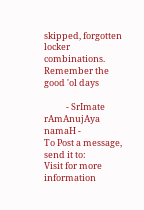skipped, forgotten locker combinations.
Remember the good 'ol days

           - SrImate rAmAnujAya namaH -
To Post a message, send it to:
Visit for more information